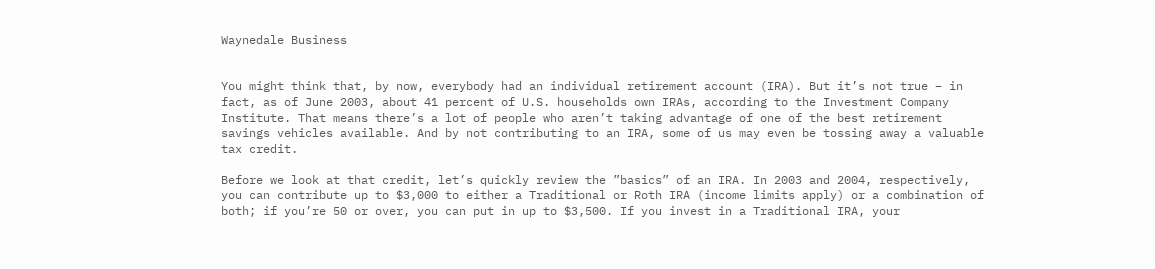Waynedale Business


You might think that, by now, everybody had an individual retirement account (IRA). But it’s not true – in fact, as of June 2003, about 41 percent of U.S. households own IRAs, according to the Investment Company Institute. That means there’s a lot of people who aren’t taking advantage of one of the best retirement savings vehicles available. And by not contributing to an IRA, some of us may even be tossing away a valuable tax credit.

Before we look at that credit, let’s quickly review the ”basics” of an IRA. In 2003 and 2004, respectively, you can contribute up to $3,000 to either a Traditional or Roth IRA (income limits apply) or a combination of both; if you’re 50 or over, you can put in up to $3,500. If you invest in a Traditional IRA, your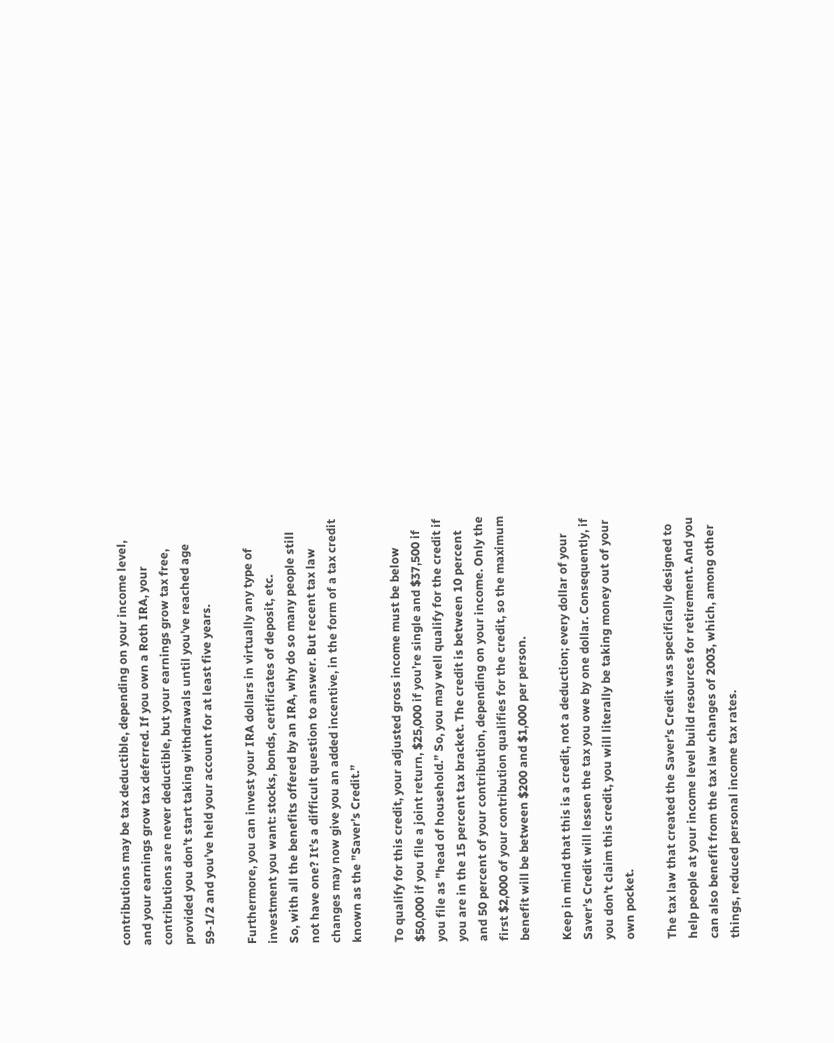contributions may be tax deductible, depending on your income level, and your earnings grow tax deferred. If you own a Roth IRA, your contributions are never deductible, but your earnings grow tax free, provided you don’t start taking withdrawals until you’ve reached age 59-1/2 and you’ve held your account for at least five years.

Furthermore, you can invest your IRA dollars in virtually any type of investment you want: stocks, bonds, certificates of deposit, etc.
So, with all the benefits offered by an IRA, why do so many people still not have one? It’s a difficult question to answer. But recent tax law changes may now give you an added incentive, in the form of a tax credit known as the ”Saver’s Credit.”

To qualify for this credit, your adjusted gross income must be below $50,000 if you file a joint return, $25,000 if you’re single and $37,500 if you file as ”head of household.” So, you may well qualify for the credit if you are in the 15 percent tax bracket. The credit is between 10 percent and 50 percent of your contribution, depending on your income. Only the first $2,000 of your contribution qualifies for the credit, so the maximum benefit will be between $200 and $1,000 per person.

Keep in mind that this is a credit, not a deduction; every dollar of your Saver’s Credit will lessen the tax you owe by one dollar. Consequently, if you don’t claim this credit, you will literally be taking money out of your own pocket.

The tax law that created the Saver’s Credit was specifically designed to help people at your income level build resources for retirement. And you can also benefit from the tax law changes of 2003, which, among other things, reduced personal income tax rates.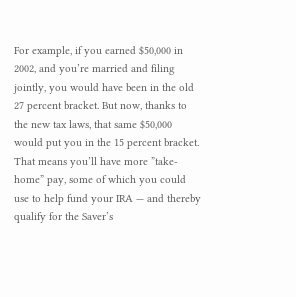For example, if you earned $50,000 in 2002, and you’re married and filing jointly, you would have been in the old 27 percent bracket. But now, thanks to the new tax laws, that same $50,000 would put you in the 15 percent bracket. That means you’ll have more ”take-home” pay, some of which you could use to help fund your IRA — and thereby qualify for the Saver’s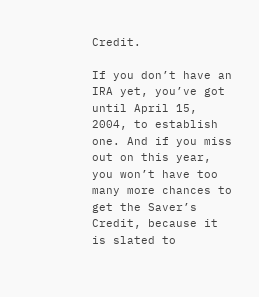Credit.

If you don’t have an IRA yet, you’ve got until April 15, 2004, to establish one. And if you miss out on this year, you won’t have too many more chances to get the Saver’s Credit, because it is slated to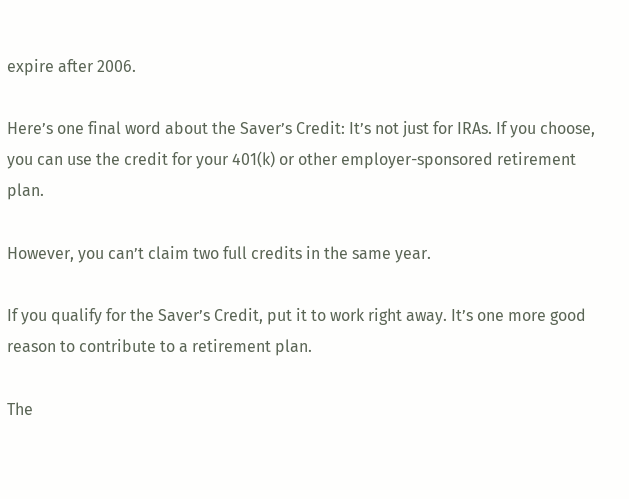expire after 2006.

Here’s one final word about the Saver’s Credit: It’s not just for IRAs. If you choose, you can use the credit for your 401(k) or other employer-sponsored retirement plan.

However, you can’t claim two full credits in the same year.

If you qualify for the Saver’s Credit, put it to work right away. It’s one more good reason to contribute to a retirement plan.

The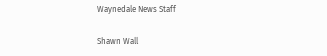Waynedale News Staff

Shawn Wall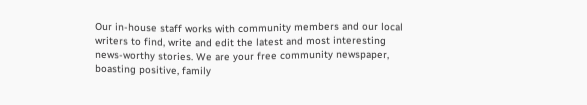Our in-house staff works with community members and our local writers to find, write and edit the latest and most interesting news-worthy stories. We are your free community newspaper, boasting positive, family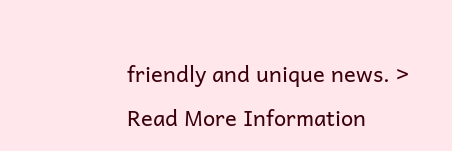friendly and unique news. > Read More Information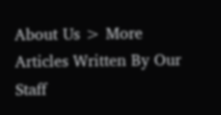About Us > More Articles Written By Our Staff